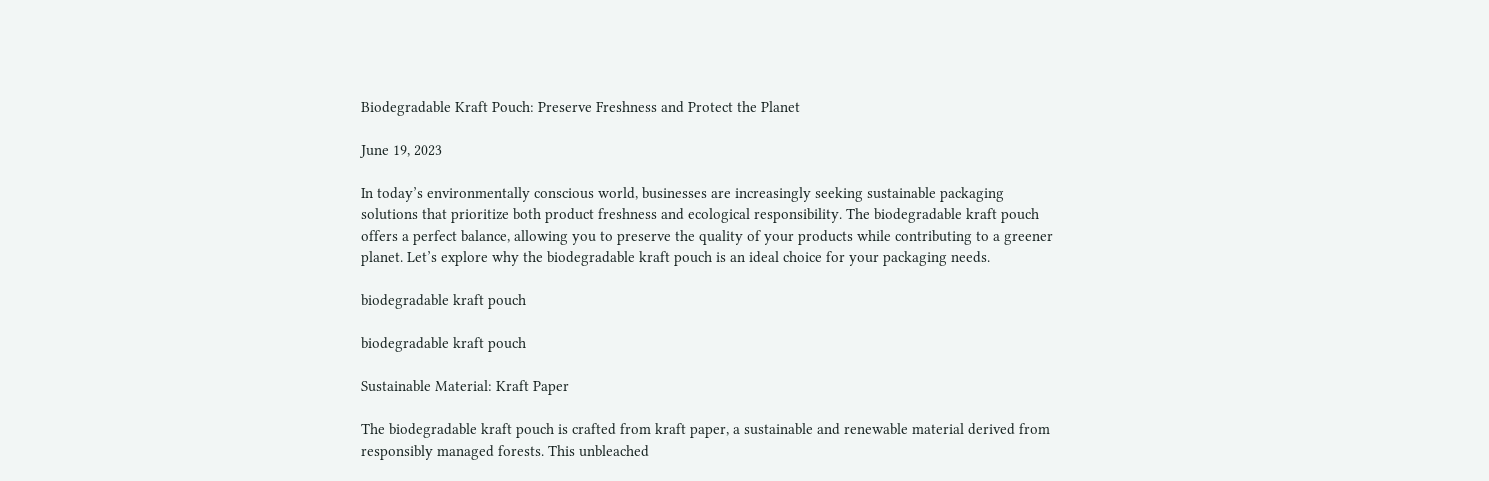Biodegradable Kraft Pouch: Preserve Freshness and Protect the Planet

June 19, 2023

In today’s environmentally conscious world, businesses are increasingly seeking sustainable packaging solutions that prioritize both product freshness and ecological responsibility. The biodegradable kraft pouch offers a perfect balance, allowing you to preserve the quality of your products while contributing to a greener planet. Let’s explore why the biodegradable kraft pouch is an ideal choice for your packaging needs.

biodegradable kraft pouch

biodegradable kraft pouch

Sustainable Material: Kraft Paper

The biodegradable kraft pouch is crafted from kraft paper, a sustainable and renewable material derived from responsibly managed forests. This unbleached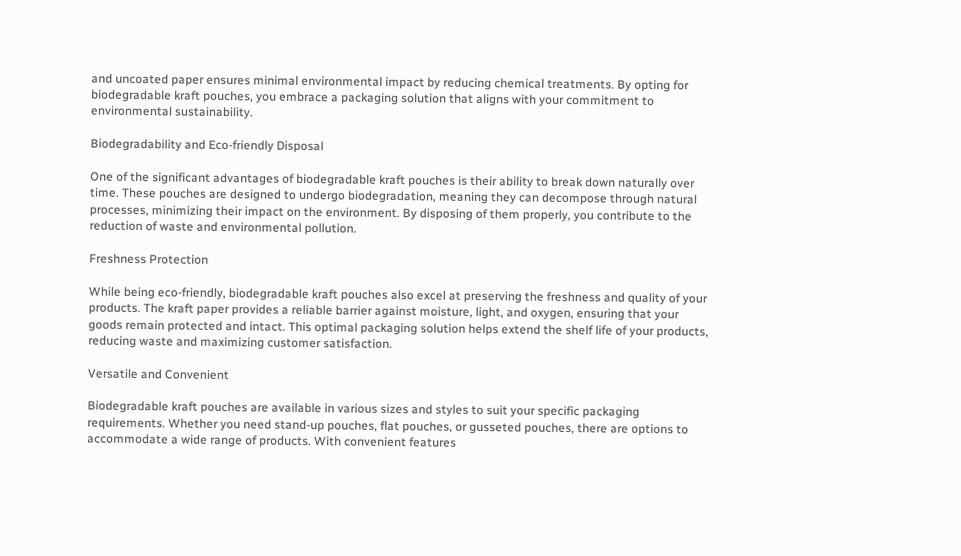and uncoated paper ensures minimal environmental impact by reducing chemical treatments. By opting for biodegradable kraft pouches, you embrace a packaging solution that aligns with your commitment to environmental sustainability.

Biodegradability and Eco-friendly Disposal

One of the significant advantages of biodegradable kraft pouches is their ability to break down naturally over time. These pouches are designed to undergo biodegradation, meaning they can decompose through natural processes, minimizing their impact on the environment. By disposing of them properly, you contribute to the reduction of waste and environmental pollution.

Freshness Protection

While being eco-friendly, biodegradable kraft pouches also excel at preserving the freshness and quality of your products. The kraft paper provides a reliable barrier against moisture, light, and oxygen, ensuring that your goods remain protected and intact. This optimal packaging solution helps extend the shelf life of your products, reducing waste and maximizing customer satisfaction.

Versatile and Convenient

Biodegradable kraft pouches are available in various sizes and styles to suit your specific packaging requirements. Whether you need stand-up pouches, flat pouches, or gusseted pouches, there are options to accommodate a wide range of products. With convenient features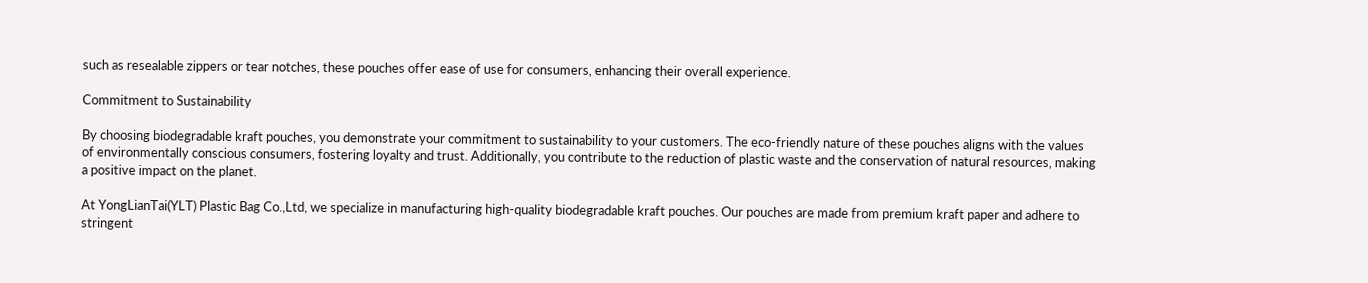such as resealable zippers or tear notches, these pouches offer ease of use for consumers, enhancing their overall experience.

Commitment to Sustainability

By choosing biodegradable kraft pouches, you demonstrate your commitment to sustainability to your customers. The eco-friendly nature of these pouches aligns with the values of environmentally conscious consumers, fostering loyalty and trust. Additionally, you contribute to the reduction of plastic waste and the conservation of natural resources, making a positive impact on the planet.

At YongLianTai(YLT) Plastic Bag Co.,Ltd, we specialize in manufacturing high-quality biodegradable kraft pouches. Our pouches are made from premium kraft paper and adhere to stringent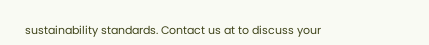sustainability standards. Contact us at to discuss your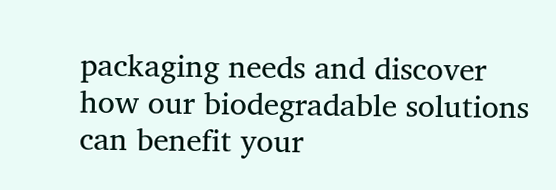packaging needs and discover how our biodegradable solutions can benefit your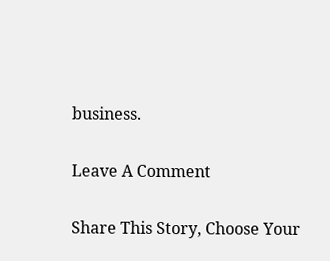business.

Leave A Comment

Share This Story, Choose Your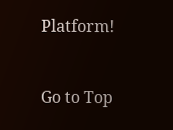Platform!


Go to Top